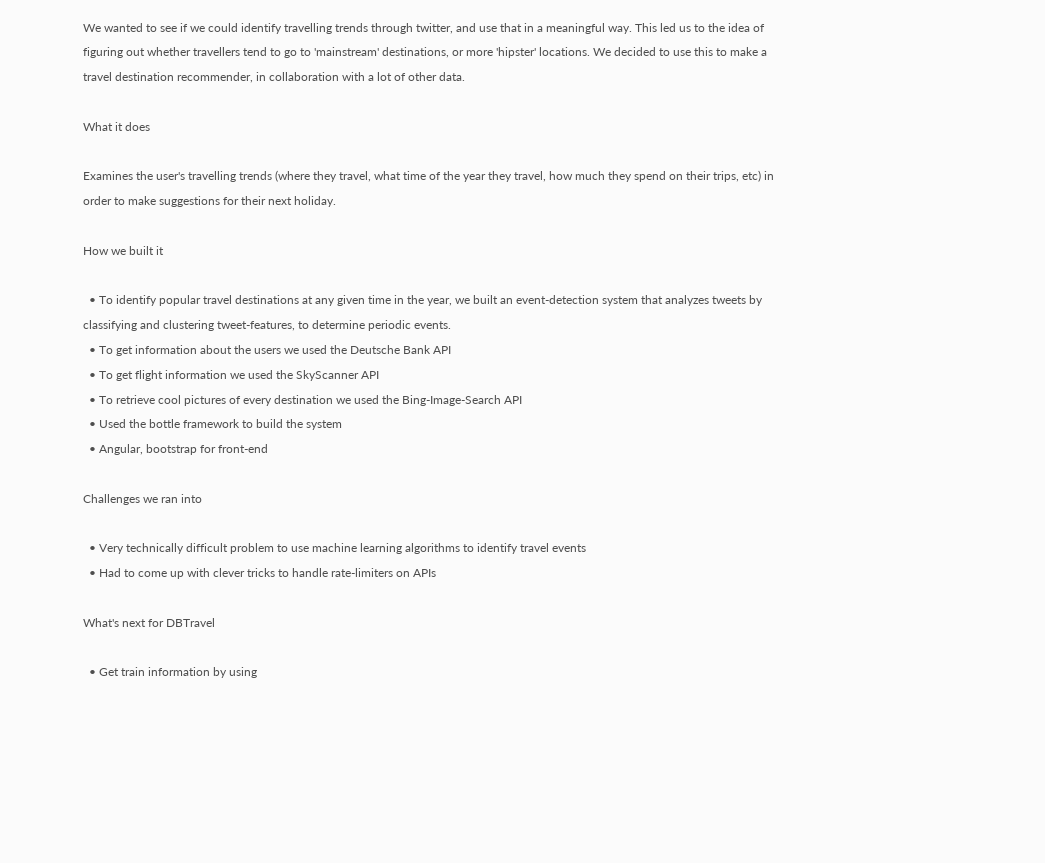We wanted to see if we could identify travelling trends through twitter, and use that in a meaningful way. This led us to the idea of figuring out whether travellers tend to go to 'mainstream' destinations, or more 'hipster' locations. We decided to use this to make a travel destination recommender, in collaboration with a lot of other data.

What it does

Examines the user's travelling trends (where they travel, what time of the year they travel, how much they spend on their trips, etc) in order to make suggestions for their next holiday.

How we built it

  • To identify popular travel destinations at any given time in the year, we built an event-detection system that analyzes tweets by classifying and clustering tweet-features, to determine periodic events.
  • To get information about the users we used the Deutsche Bank API
  • To get flight information we used the SkyScanner API
  • To retrieve cool pictures of every destination we used the Bing-Image-Search API
  • Used the bottle framework to build the system
  • Angular, bootstrap for front-end

Challenges we ran into

  • Very technically difficult problem to use machine learning algorithms to identify travel events
  • Had to come up with clever tricks to handle rate-limiters on APIs

What's next for DBTravel

  • Get train information by using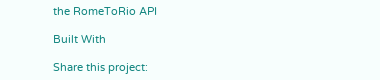the RomeToRio API

Built With

Share this project: